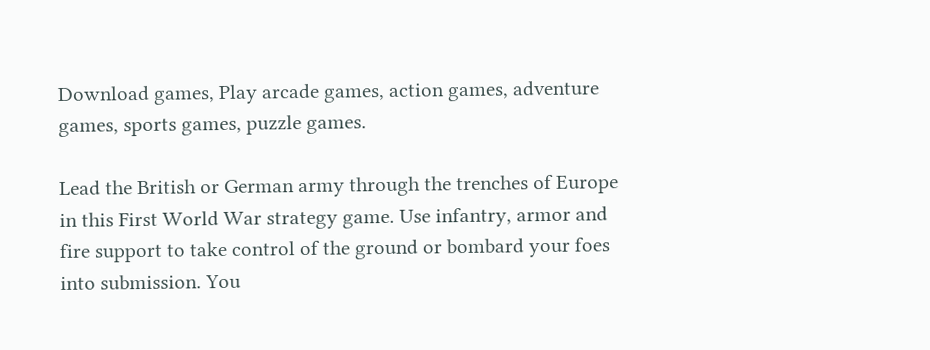Download games, Play arcade games, action games, adventure games, sports games, puzzle games.

Lead the British or German army through the trenches of Europe in this First World War strategy game. Use infantry, armor and fire support to take control of the ground or bombard your foes into submission. You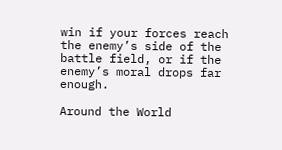win if your forces reach the enemy’s side of the battle field, or if the enemy’s moral drops far enough.

Around the World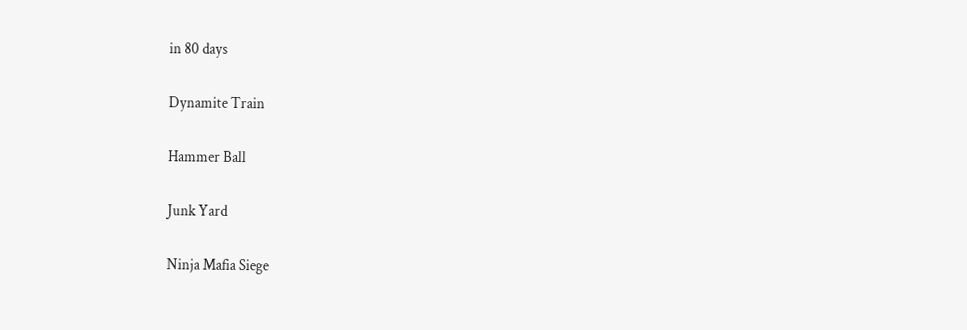in 80 days

Dynamite Train

Hammer Ball

Junk Yard

Ninja Mafia Siege